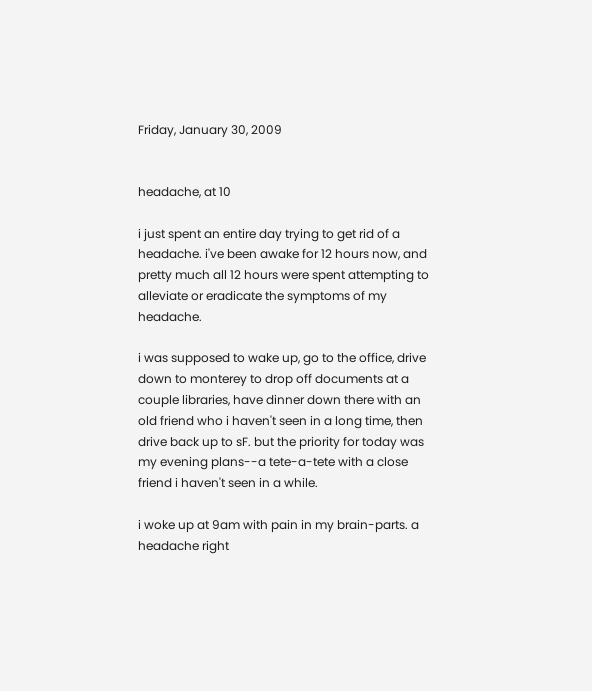Friday, January 30, 2009


headache, at 10

i just spent an entire day trying to get rid of a headache. i've been awake for 12 hours now, and pretty much all 12 hours were spent attempting to alleviate or eradicate the symptoms of my headache.

i was supposed to wake up, go to the office, drive down to monterey to drop off documents at a couple libraries, have dinner down there with an old friend who i haven't seen in a long time, then drive back up to sF. but the priority for today was my evening plans--a tete-a-tete with a close friend i haven't seen in a while.

i woke up at 9am with pain in my brain-parts. a headache right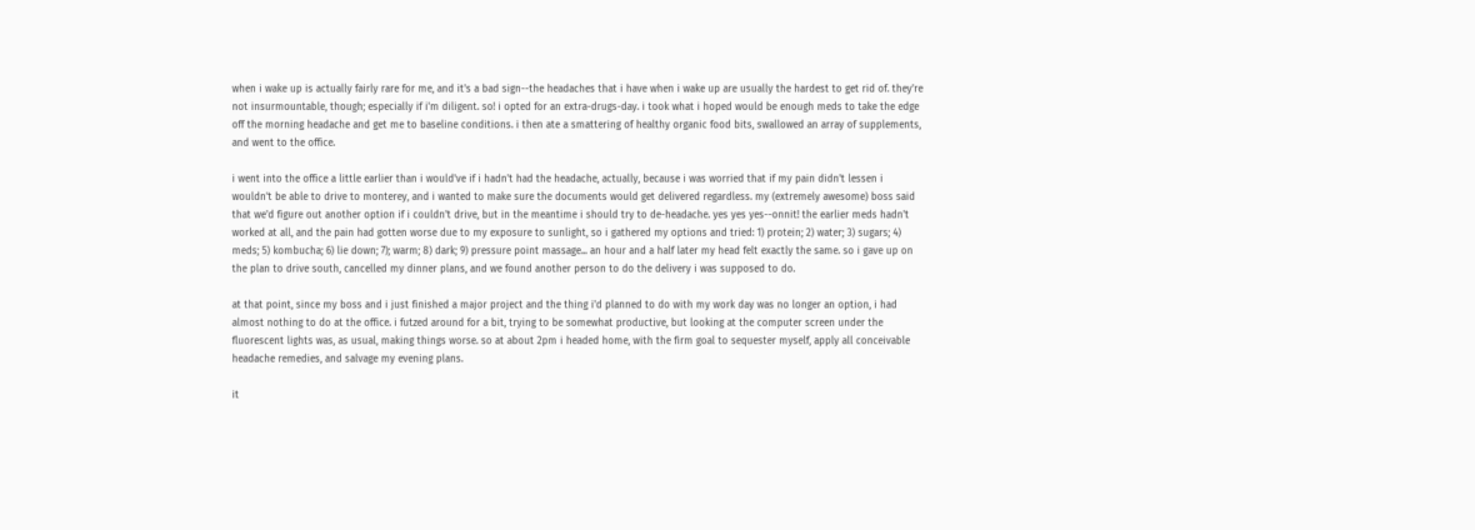when i wake up is actually fairly rare for me, and it's a bad sign--the headaches that i have when i wake up are usually the hardest to get rid of. they're not insurmountable, though; especially if i'm diligent. so! i opted for an extra-drugs-day. i took what i hoped would be enough meds to take the edge off the morning headache and get me to baseline conditions. i then ate a smattering of healthy organic food bits, swallowed an array of supplements, and went to the office.

i went into the office a little earlier than i would've if i hadn't had the headache, actually, because i was worried that if my pain didn't lessen i wouldn't be able to drive to monterey, and i wanted to make sure the documents would get delivered regardless. my (extremely awesome) boss said that we'd figure out another option if i couldn't drive, but in the meantime i should try to de-headache. yes yes yes--onnit! the earlier meds hadn't worked at all, and the pain had gotten worse due to my exposure to sunlight, so i gathered my options and tried: 1) protein; 2) water; 3) sugars; 4) meds; 5) kombucha; 6) lie down; 7); warm; 8) dark; 9) pressure point massage... an hour and a half later my head felt exactly the same. so i gave up on the plan to drive south, cancelled my dinner plans, and we found another person to do the delivery i was supposed to do.

at that point, since my boss and i just finished a major project and the thing i'd planned to do with my work day was no longer an option, i had almost nothing to do at the office. i futzed around for a bit, trying to be somewhat productive, but looking at the computer screen under the fluorescent lights was, as usual, making things worse. so at about 2pm i headed home, with the firm goal to sequester myself, apply all conceivable headache remedies, and salvage my evening plans.

it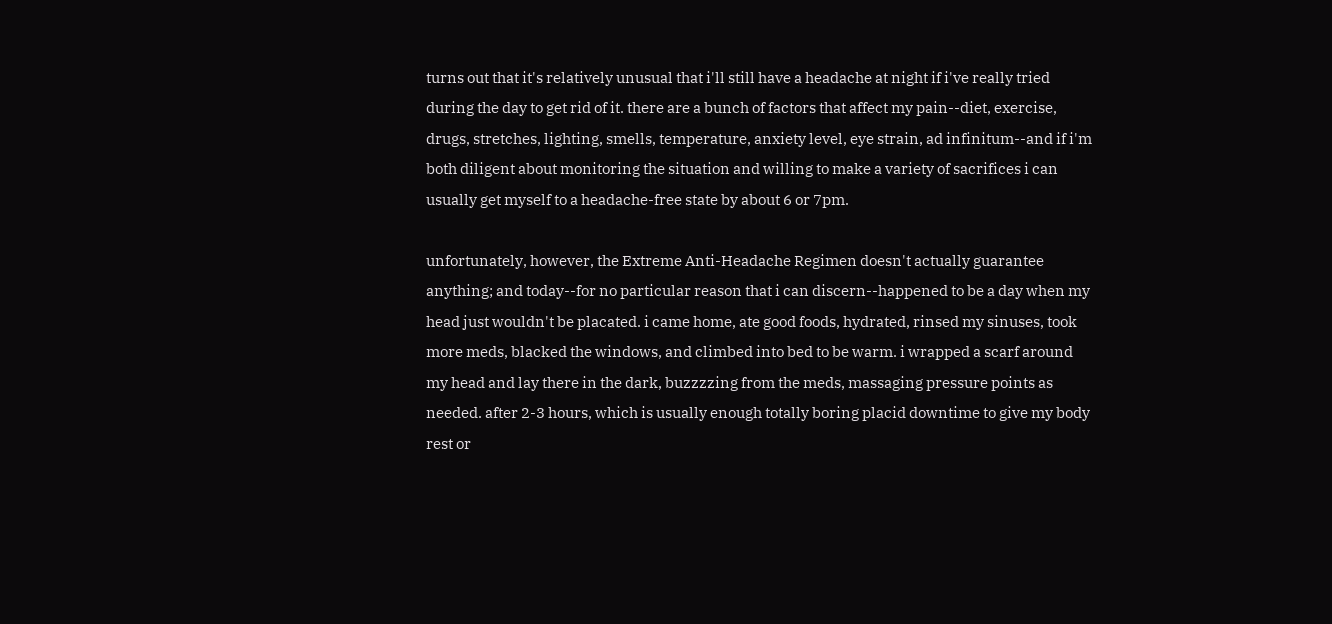turns out that it's relatively unusual that i'll still have a headache at night if i've really tried during the day to get rid of it. there are a bunch of factors that affect my pain--diet, exercise, drugs, stretches, lighting, smells, temperature, anxiety level, eye strain, ad infinitum--and if i'm both diligent about monitoring the situation and willing to make a variety of sacrifices i can usually get myself to a headache-free state by about 6 or 7pm.

unfortunately, however, the Extreme Anti-Headache Regimen doesn't actually guarantee anything; and today--for no particular reason that i can discern--happened to be a day when my head just wouldn't be placated. i came home, ate good foods, hydrated, rinsed my sinuses, took more meds, blacked the windows, and climbed into bed to be warm. i wrapped a scarf around my head and lay there in the dark, buzzzzing from the meds, massaging pressure points as needed. after 2-3 hours, which is usually enough totally boring placid downtime to give my body rest or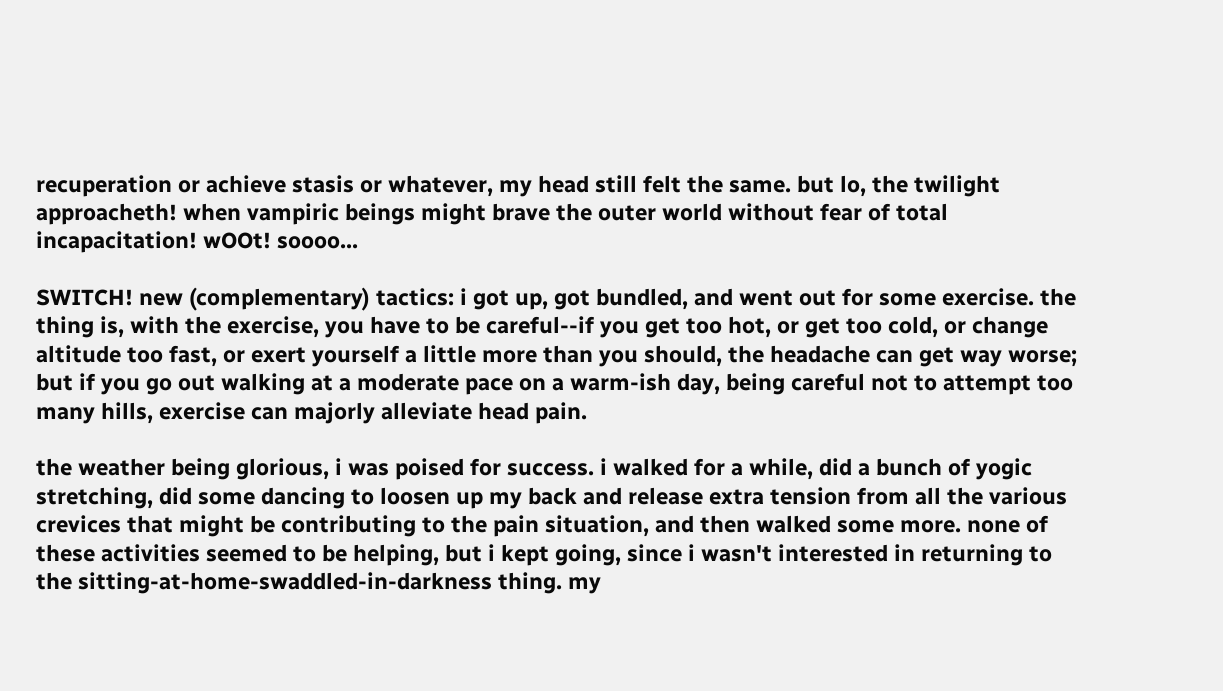recuperation or achieve stasis or whatever, my head still felt the same. but lo, the twilight approacheth! when vampiric beings might brave the outer world without fear of total incapacitation! wOOt! soooo...

SWITCH! new (complementary) tactics: i got up, got bundled, and went out for some exercise. the thing is, with the exercise, you have to be careful--if you get too hot, or get too cold, or change altitude too fast, or exert yourself a little more than you should, the headache can get way worse; but if you go out walking at a moderate pace on a warm-ish day, being careful not to attempt too many hills, exercise can majorly alleviate head pain.

the weather being glorious, i was poised for success. i walked for a while, did a bunch of yogic stretching, did some dancing to loosen up my back and release extra tension from all the various crevices that might be contributing to the pain situation, and then walked some more. none of these activities seemed to be helping, but i kept going, since i wasn't interested in returning to the sitting-at-home-swaddled-in-darkness thing. my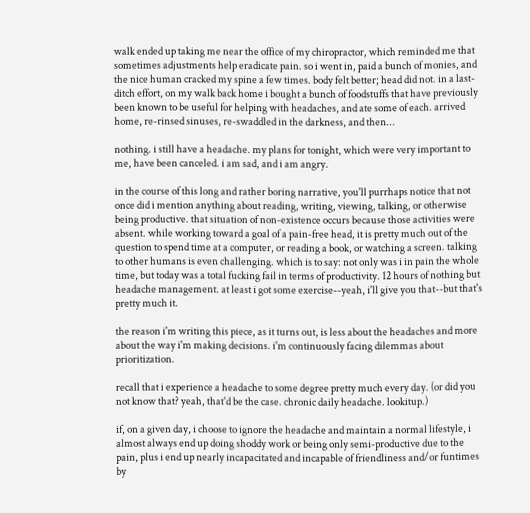walk ended up taking me near the office of my chiropractor, which reminded me that sometimes adjustments help eradicate pain. so i went in, paid a bunch of monies, and the nice human cracked my spine a few times. body felt better; head did not. in a last-ditch effort, on my walk back home i bought a bunch of foodstuffs that have previously been known to be useful for helping with headaches, and ate some of each. arrived home, re-rinsed sinuses, re-swaddled in the darkness, and then...

nothing. i still have a headache. my plans for tonight, which were very important to me, have been canceled. i am sad, and i am angry.

in the course of this long and rather boring narrative, you'll purrhaps notice that not once did i mention anything about reading, writing, viewing, talking, or otherwise being productive. that situation of non-existence occurs because those activities were absent. while working toward a goal of a pain-free head, it is pretty much out of the question to spend time at a computer, or reading a book, or watching a screen. talking to other humans is even challenging. which is to say: not only was i in pain the whole time, but today was a total fucking fail in terms of productivity. 12 hours of nothing but headache management. at least i got some exercise--yeah, i'll give you that--but that's pretty much it.

the reason i'm writing this piece, as it turns out, is less about the headaches and more about the way i'm making decisions. i'm continuously facing dilemmas about prioritization.

recall that i experience a headache to some degree pretty much every day. (or did you not know that? yeah, that'd be the case. chronic daily headache. lookitup.)

if, on a given day, i choose to ignore the headache and maintain a normal lifestyle, i almost always end up doing shoddy work or being only semi-productive due to the pain, plus i end up nearly incapacitated and incapable of friendliness and/or funtimes by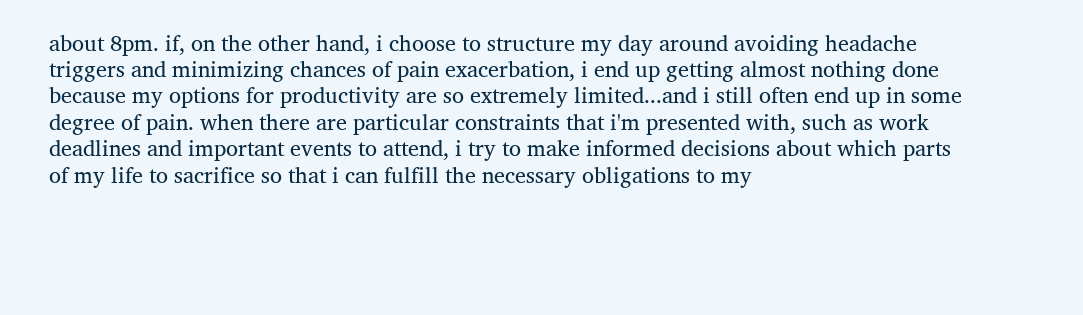about 8pm. if, on the other hand, i choose to structure my day around avoiding headache triggers and minimizing chances of pain exacerbation, i end up getting almost nothing done because my options for productivity are so extremely limited...and i still often end up in some degree of pain. when there are particular constraints that i'm presented with, such as work deadlines and important events to attend, i try to make informed decisions about which parts of my life to sacrifice so that i can fulfill the necessary obligations to my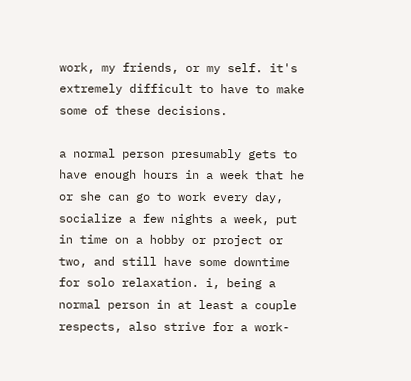work, my friends, or my self. it's extremely difficult to have to make some of these decisions.

a normal person presumably gets to have enough hours in a week that he or she can go to work every day, socialize a few nights a week, put in time on a hobby or project or two, and still have some downtime for solo relaxation. i, being a normal person in at least a couple respects, also strive for a work-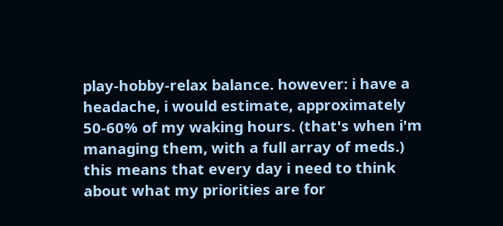play-hobby-relax balance. however: i have a headache, i would estimate, approximately 50-60% of my waking hours. (that's when i'm managing them, with a full array of meds.) this means that every day i need to think about what my priorities are for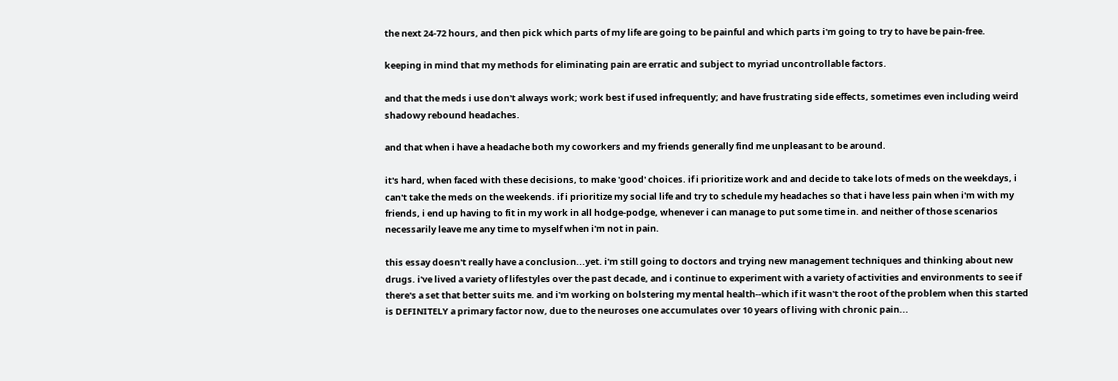the next 24-72 hours, and then pick which parts of my life are going to be painful and which parts i'm going to try to have be pain-free.

keeping in mind that my methods for eliminating pain are erratic and subject to myriad uncontrollable factors.

and that the meds i use don't always work; work best if used infrequently; and have frustrating side effects, sometimes even including weird shadowy rebound headaches.

and that when i have a headache both my coworkers and my friends generally find me unpleasant to be around.

it's hard, when faced with these decisions, to make 'good' choices. if i prioritize work and and decide to take lots of meds on the weekdays, i can't take the meds on the weekends. if i prioritize my social life and try to schedule my headaches so that i have less pain when i'm with my friends, i end up having to fit in my work in all hodge-podge, whenever i can manage to put some time in. and neither of those scenarios necessarily leave me any time to myself when i'm not in pain.

this essay doesn't really have a conclusion...yet. i'm still going to doctors and trying new management techniques and thinking about new drugs. i've lived a variety of lifestyles over the past decade, and i continue to experiment with a variety of activities and environments to see if there's a set that better suits me. and i'm working on bolstering my mental health--which if it wasn't the root of the problem when this started is DEFINITELY a primary factor now, due to the neuroses one accumulates over 10 years of living with chronic pain...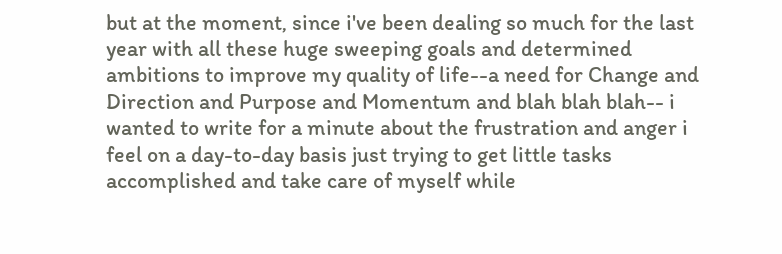but at the moment, since i've been dealing so much for the last year with all these huge sweeping goals and determined ambitions to improve my quality of life--a need for Change and Direction and Purpose and Momentum and blah blah blah-- i wanted to write for a minute about the frustration and anger i feel on a day-to-day basis just trying to get little tasks accomplished and take care of myself while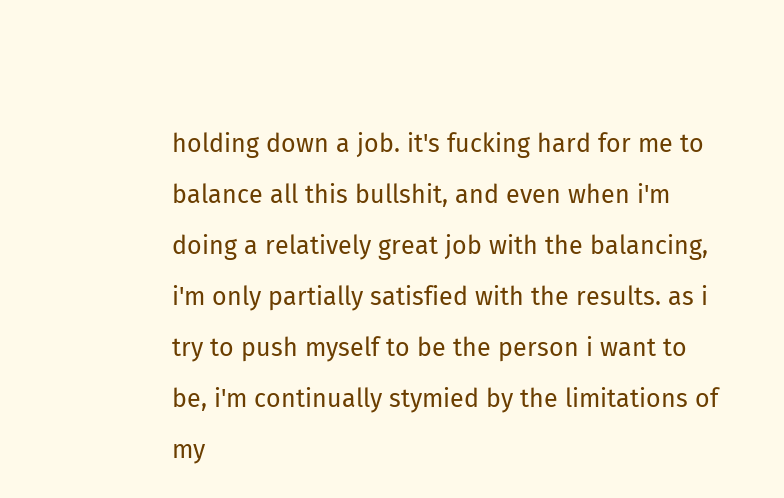holding down a job. it's fucking hard for me to balance all this bullshit, and even when i'm doing a relatively great job with the balancing, i'm only partially satisfied with the results. as i try to push myself to be the person i want to be, i'm continually stymied by the limitations of my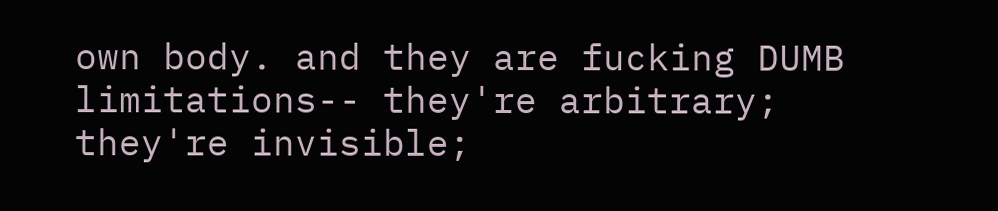own body. and they are fucking DUMB limitations-- they're arbitrary; they're invisible;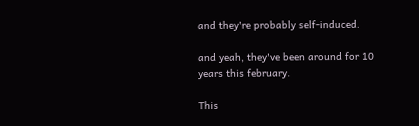and they're probably self-induced.

and yeah, they've been around for 10 years this february.

This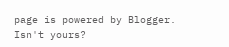page is powered by Blogger. Isn't yours?